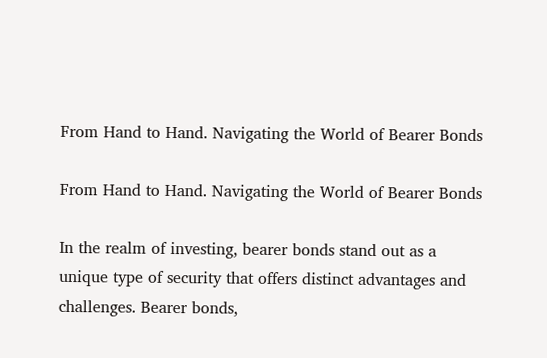From Hand to Hand. Navigating the World of Bearer Bonds

From Hand to Hand. Navigating the World of Bearer Bonds

In the realm of investing, bearer bonds stand out as a unique type of security that offers distinct advantages and challenges. Bearer bonds,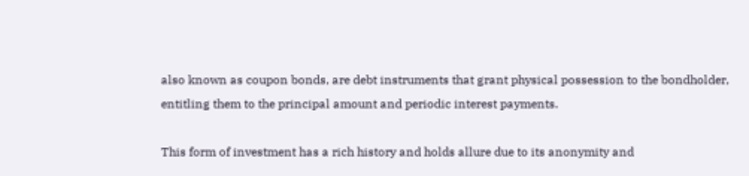also known as coupon bonds, are debt instruments that grant physical possession to the bondholder, entitling them to the principal amount and periodic interest payments.

This form of investment has a rich history and holds allure due to its anonymity and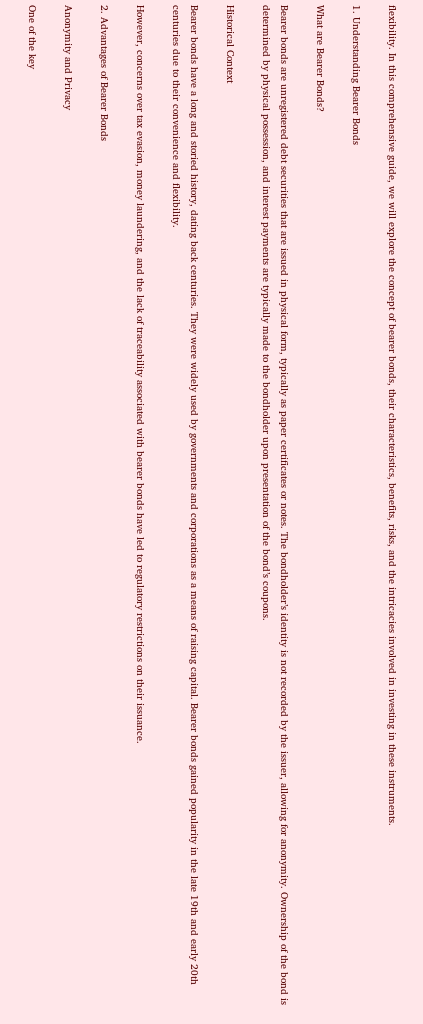flexibility. In this comprehensive guide, we will explore the concept of bearer bonds, their characteristics, benefits, risks, and the intricacies involved in investing in these instruments.

1. Understanding Bearer Bonds

What are Bearer Bonds?

Bearer bonds are unregistered debt securities that are issued in physical form, typically as paper certificates or notes. The bondholder’s identity is not recorded by the issuer, allowing for anonymity. Ownership of the bond is determined by physical possession, and interest payments are typically made to the bondholder upon presentation of the bond’s coupons.

Historical Context

Bearer bonds have a long and storied history, dating back centuries. They were widely used by governments and corporations as a means of raising capital. Bearer bonds gained popularity in the late 19th and early 20th centuries due to their convenience and flexibility.

However, concerns over tax evasion, money laundering, and the lack of traceability associated with bearer bonds have led to regulatory restrictions on their issuance.

2. Advantages of Bearer Bonds

Anonymity and Privacy

One of the key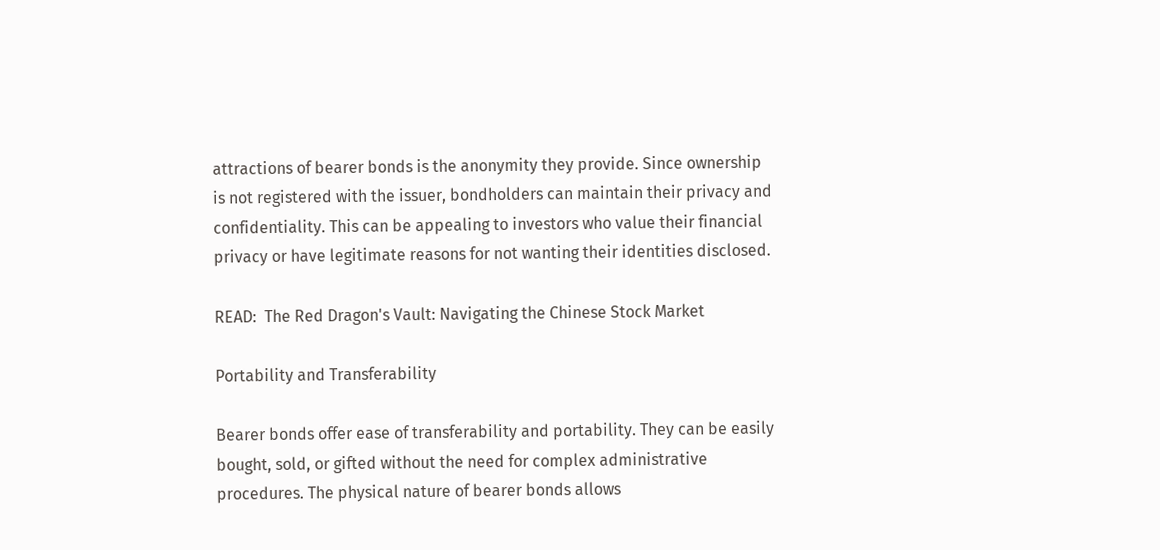attractions of bearer bonds is the anonymity they provide. Since ownership is not registered with the issuer, bondholders can maintain their privacy and confidentiality. This can be appealing to investors who value their financial privacy or have legitimate reasons for not wanting their identities disclosed.

READ:  The Red Dragon's Vault: Navigating the Chinese Stock Market

Portability and Transferability

Bearer bonds offer ease of transferability and portability. They can be easily bought, sold, or gifted without the need for complex administrative procedures. The physical nature of bearer bonds allows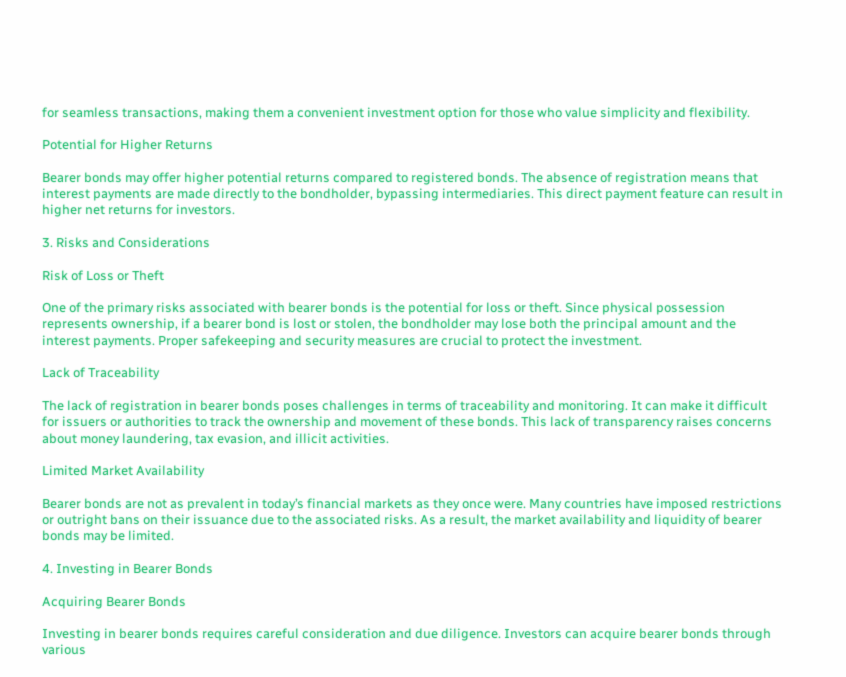for seamless transactions, making them a convenient investment option for those who value simplicity and flexibility.

Potential for Higher Returns

Bearer bonds may offer higher potential returns compared to registered bonds. The absence of registration means that interest payments are made directly to the bondholder, bypassing intermediaries. This direct payment feature can result in higher net returns for investors.

3. Risks and Considerations

Risk of Loss or Theft

One of the primary risks associated with bearer bonds is the potential for loss or theft. Since physical possession represents ownership, if a bearer bond is lost or stolen, the bondholder may lose both the principal amount and the interest payments. Proper safekeeping and security measures are crucial to protect the investment.

Lack of Traceability

The lack of registration in bearer bonds poses challenges in terms of traceability and monitoring. It can make it difficult for issuers or authorities to track the ownership and movement of these bonds. This lack of transparency raises concerns about money laundering, tax evasion, and illicit activities.

Limited Market Availability

Bearer bonds are not as prevalent in today’s financial markets as they once were. Many countries have imposed restrictions or outright bans on their issuance due to the associated risks. As a result, the market availability and liquidity of bearer bonds may be limited.

4. Investing in Bearer Bonds

Acquiring Bearer Bonds

Investing in bearer bonds requires careful consideration and due diligence. Investors can acquire bearer bonds through various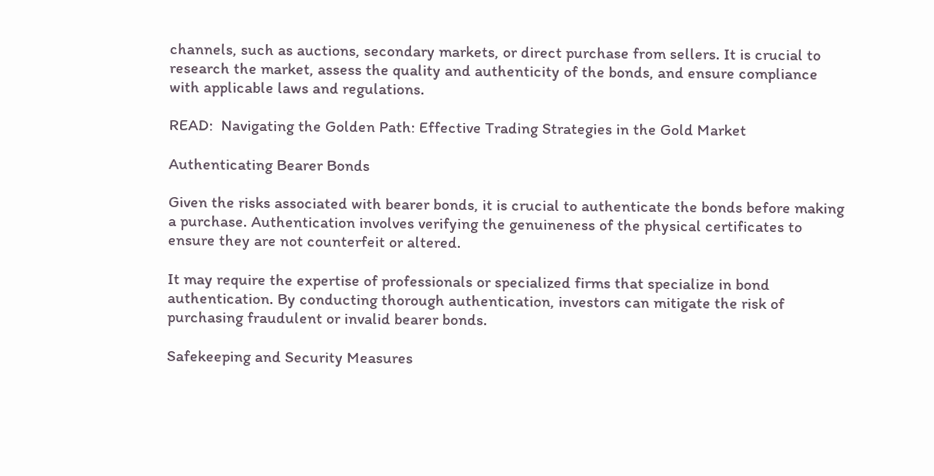channels, such as auctions, secondary markets, or direct purchase from sellers. It is crucial to research the market, assess the quality and authenticity of the bonds, and ensure compliance with applicable laws and regulations.

READ:  Navigating the Golden Path: Effective Trading Strategies in the Gold Market

Authenticating Bearer Bonds

Given the risks associated with bearer bonds, it is crucial to authenticate the bonds before making a purchase. Authentication involves verifying the genuineness of the physical certificates to ensure they are not counterfeit or altered.

It may require the expertise of professionals or specialized firms that specialize in bond authentication. By conducting thorough authentication, investors can mitigate the risk of purchasing fraudulent or invalid bearer bonds.

Safekeeping and Security Measures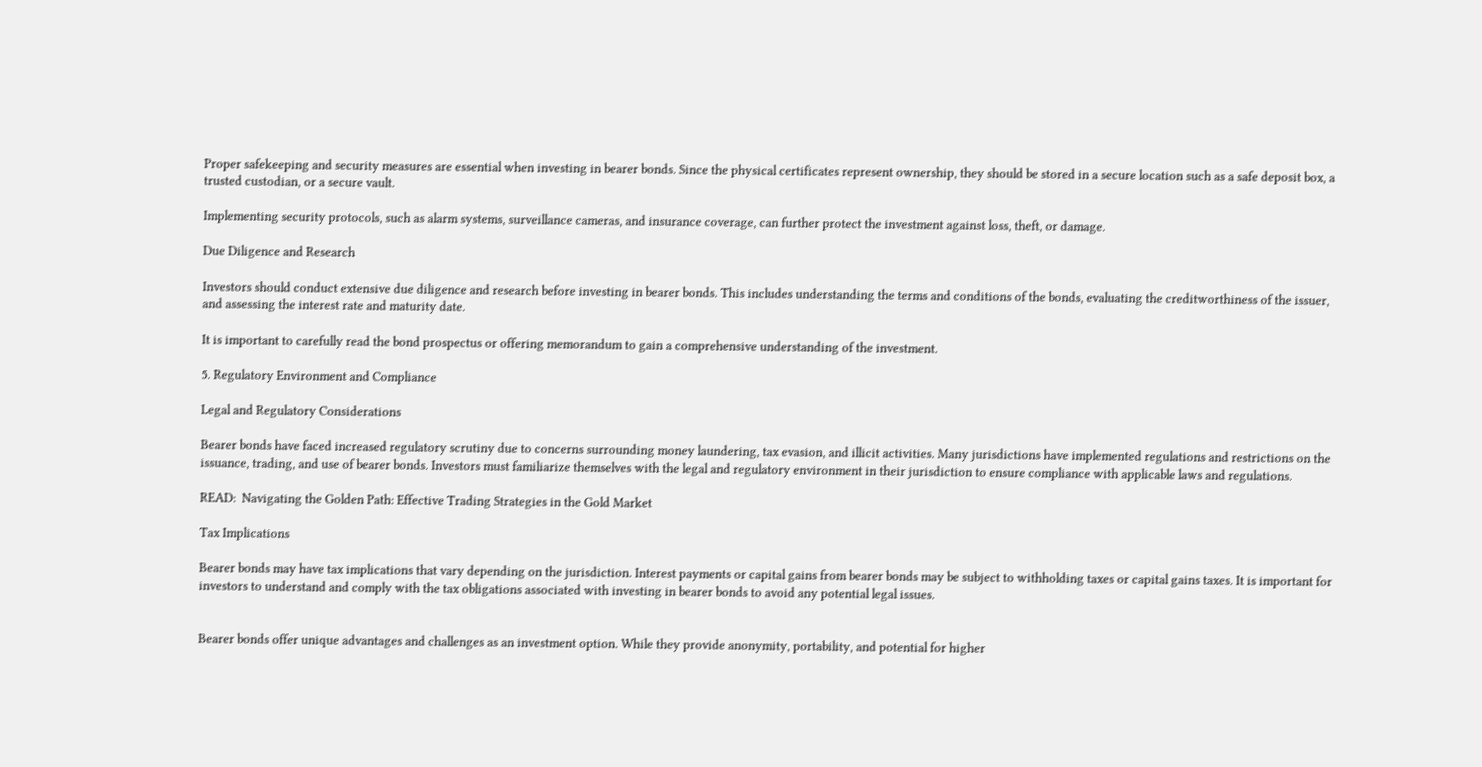Proper safekeeping and security measures are essential when investing in bearer bonds. Since the physical certificates represent ownership, they should be stored in a secure location such as a safe deposit box, a trusted custodian, or a secure vault.

Implementing security protocols, such as alarm systems, surveillance cameras, and insurance coverage, can further protect the investment against loss, theft, or damage.

Due Diligence and Research

Investors should conduct extensive due diligence and research before investing in bearer bonds. This includes understanding the terms and conditions of the bonds, evaluating the creditworthiness of the issuer, and assessing the interest rate and maturity date.

It is important to carefully read the bond prospectus or offering memorandum to gain a comprehensive understanding of the investment.

5. Regulatory Environment and Compliance

Legal and Regulatory Considerations

Bearer bonds have faced increased regulatory scrutiny due to concerns surrounding money laundering, tax evasion, and illicit activities. Many jurisdictions have implemented regulations and restrictions on the issuance, trading, and use of bearer bonds. Investors must familiarize themselves with the legal and regulatory environment in their jurisdiction to ensure compliance with applicable laws and regulations.

READ:  Navigating the Golden Path: Effective Trading Strategies in the Gold Market

Tax Implications

Bearer bonds may have tax implications that vary depending on the jurisdiction. Interest payments or capital gains from bearer bonds may be subject to withholding taxes or capital gains taxes. It is important for investors to understand and comply with the tax obligations associated with investing in bearer bonds to avoid any potential legal issues.


Bearer bonds offer unique advantages and challenges as an investment option. While they provide anonymity, portability, and potential for higher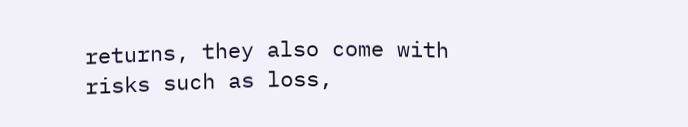returns, they also come with risks such as loss,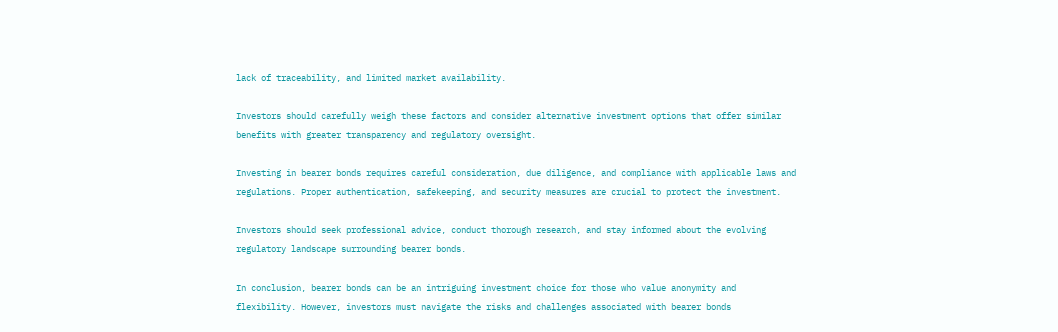lack of traceability, and limited market availability.

Investors should carefully weigh these factors and consider alternative investment options that offer similar benefits with greater transparency and regulatory oversight.

Investing in bearer bonds requires careful consideration, due diligence, and compliance with applicable laws and regulations. Proper authentication, safekeeping, and security measures are crucial to protect the investment.

Investors should seek professional advice, conduct thorough research, and stay informed about the evolving regulatory landscape surrounding bearer bonds.

In conclusion, bearer bonds can be an intriguing investment choice for those who value anonymity and flexibility. However, investors must navigate the risks and challenges associated with bearer bonds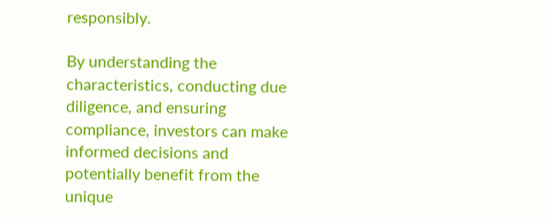responsibly.

By understanding the characteristics, conducting due diligence, and ensuring compliance, investors can make informed decisions and potentially benefit from the unique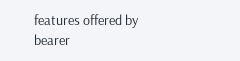features offered by bearer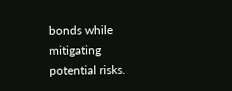bonds while mitigating potential risks.